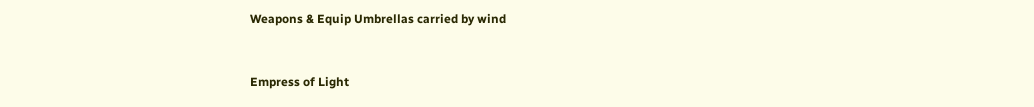Weapons & Equip Umbrellas carried by wind


Empress of Light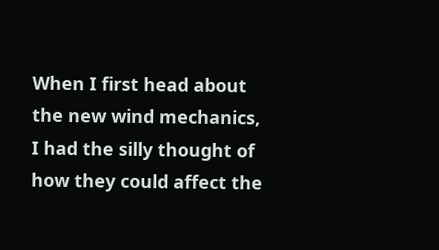When I first head about the new wind mechanics, I had the silly thought of how they could affect the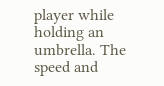player while holding an umbrella. The speed and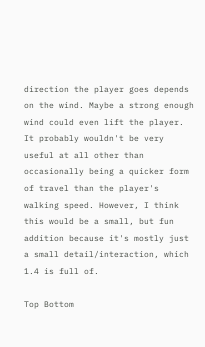direction the player goes depends on the wind. Maybe a strong enough wind could even lift the player. It probably wouldn't be very useful at all other than occasionally being a quicker form of travel than the player's walking speed. However, I think this would be a small, but fun addition because it's mostly just a small detail/interaction, which 1.4 is full of.

Top Bottom